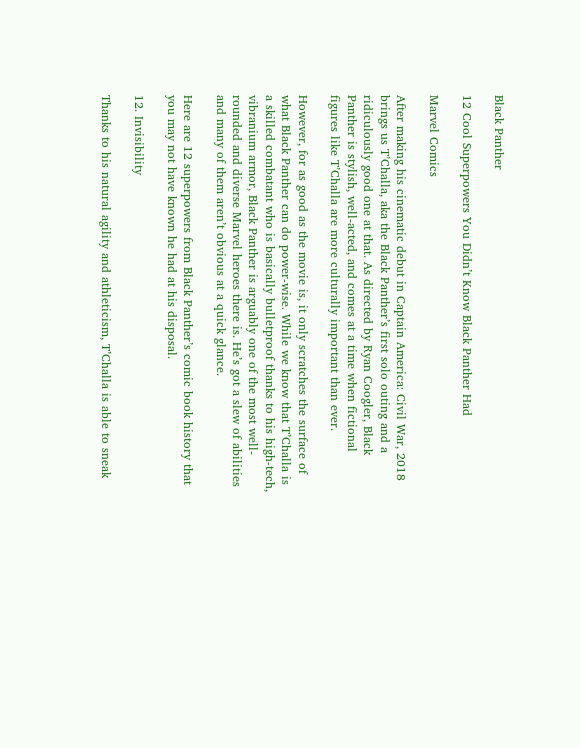Black Panther

12 Cool Superpowers You Didn’t Know Black Panther Had

Marvel Comics

After making his cinematic debut in Captain America: Civil War, 2018 brings us T’Challa, aka the Black Panther’s first solo outing and a ridiculously good one at that. As directed by Ryan Coogler, Black Panther is stylish, well-acted, and comes at a time when fictional figures like T’Challa are more culturally important than ever.

However, for as good as the movie is, it only scratches the surface of what Black Panther can do power-wise. While we know that T’Challa is a skilled combatant who is basically bulletproof thanks to his high-tech, vibranium armor, Black Panther is arguably one of the most well-rounded and diverse Marvel heroes there is. He’s got a slew of abilities and many of them aren’t obvious at a quick glance.

Here are 12 superpowers from Black Panther’s comic book history that you may not have known he had at his disposal.

12. Invisibility

Thanks to his natural agility and athleticism, T’Challa is able to sneak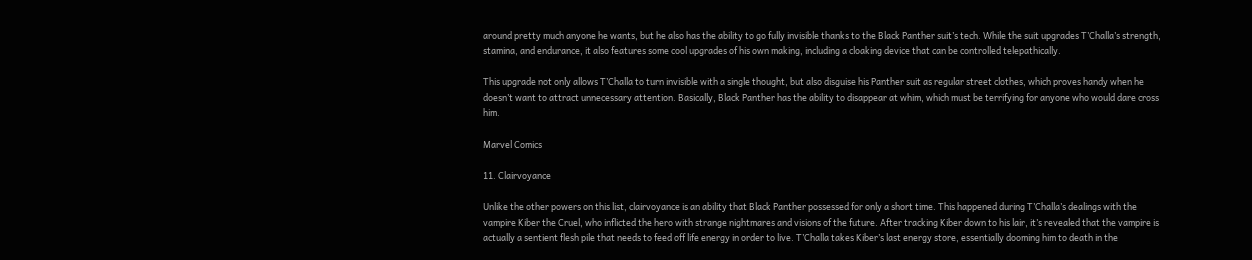around pretty much anyone he wants, but he also has the ability to go fully invisible thanks to the Black Panther suit’s tech. While the suit upgrades T’Challa’s strength, stamina, and endurance, it also features some cool upgrades of his own making, including a cloaking device that can be controlled telepathically.

This upgrade not only allows T’Challa to turn invisible with a single thought, but also disguise his Panther suit as regular street clothes, which proves handy when he doesn’t want to attract unnecessary attention. Basically, Black Panther has the ability to disappear at whim, which must be terrifying for anyone who would dare cross him.

Marvel Comics

11. Clairvoyance

Unlike the other powers on this list, clairvoyance is an ability that Black Panther possessed for only a short time. This happened during T’Challa’s dealings with the vampire Kiber the Cruel, who inflicted the hero with strange nightmares and visions of the future. After tracking Kiber down to his lair, it’s revealed that the vampire is actually a sentient flesh pile that needs to feed off life energy in order to live. T’Challa takes Kiber’s last energy store, essentially dooming him to death in the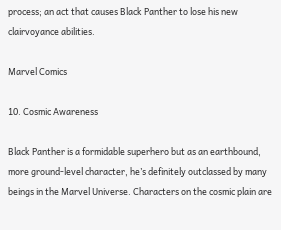process; an act that causes Black Panther to lose his new clairvoyance abilities.

Marvel Comics

10. Cosmic Awareness

Black Panther is a formidable superhero but as an earthbound, more ground-level character, he’s definitely outclassed by many beings in the Marvel Universe. Characters on the cosmic plain are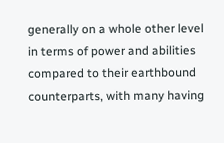generally on a whole other level in terms of power and abilities compared to their earthbound counterparts, with many having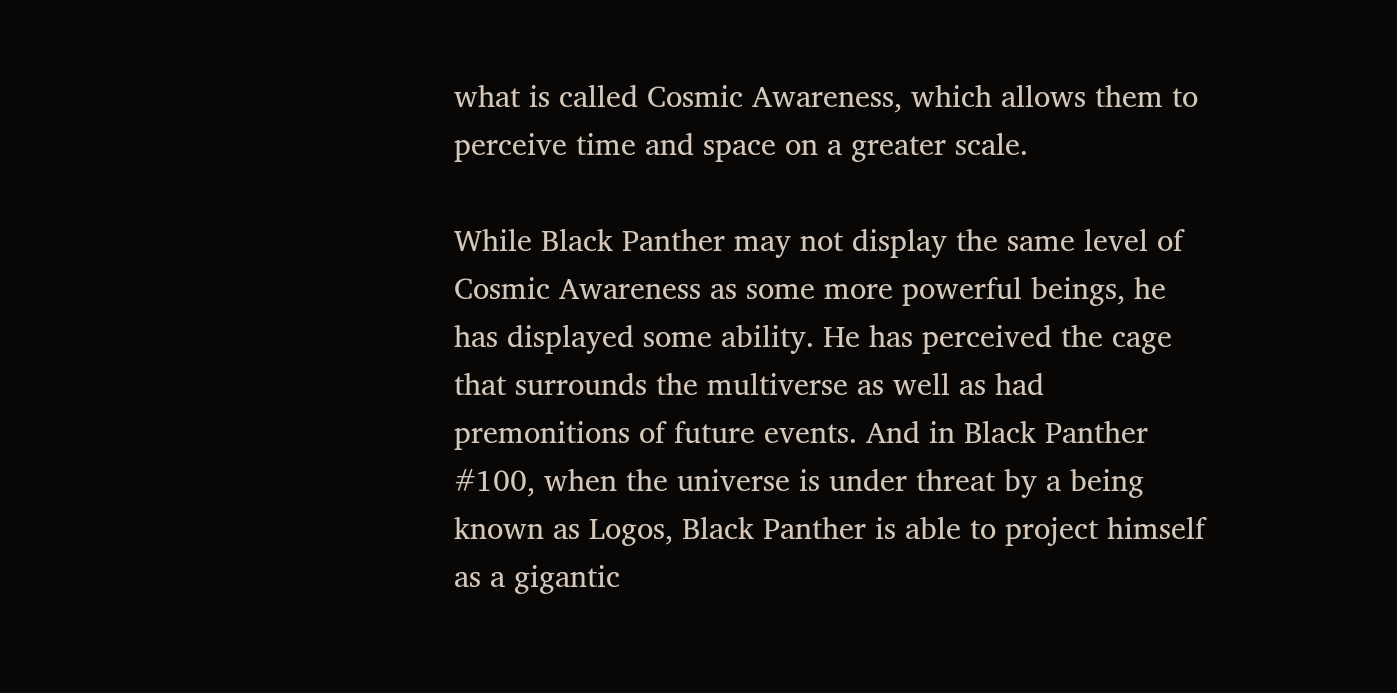what is called Cosmic Awareness, which allows them to perceive time and space on a greater scale.

While Black Panther may not display the same level of Cosmic Awareness as some more powerful beings, he has displayed some ability. He has perceived the cage that surrounds the multiverse as well as had premonitions of future events. And in Black Panther #100, when the universe is under threat by a being known as Logos, Black Panther is able to project himself as a gigantic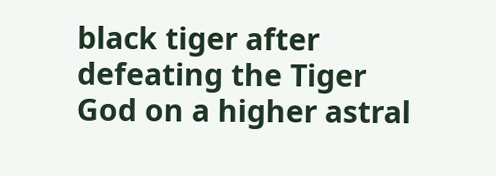black tiger after defeating the Tiger God on a higher astral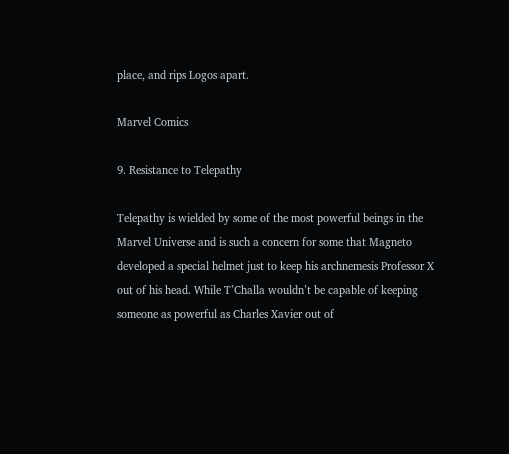place, and rips Logos apart.

Marvel Comics

9. Resistance to Telepathy

Telepathy is wielded by some of the most powerful beings in the Marvel Universe and is such a concern for some that Magneto developed a special helmet just to keep his archnemesis Professor X out of his head. While T’Challa wouldn’t be capable of keeping someone as powerful as Charles Xavier out of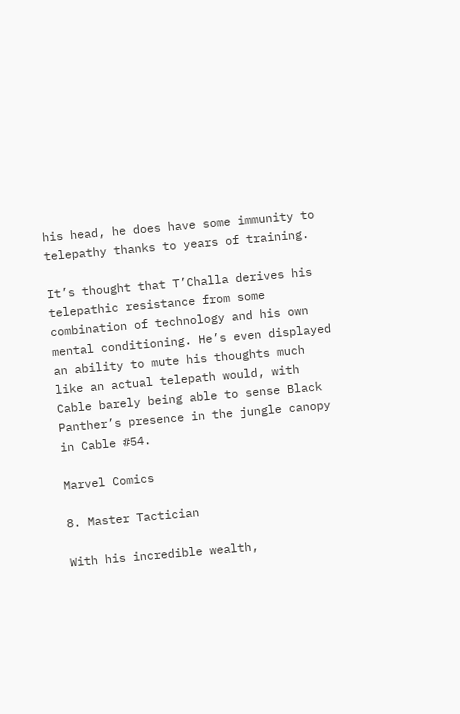his head, he does have some immunity to telepathy thanks to years of training.

It’s thought that T’Challa derives his telepathic resistance from some combination of technology and his own mental conditioning. He’s even displayed an ability to mute his thoughts much like an actual telepath would, with Cable barely being able to sense Black Panther’s presence in the jungle canopy in Cable #54.

Marvel Comics

8. Master Tactician

With his incredible wealth,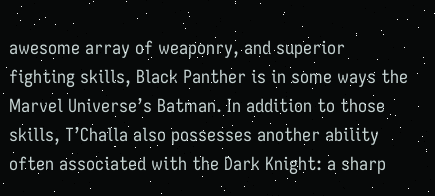awesome array of weaponry, and superior fighting skills, Black Panther is in some ways the Marvel Universe’s Batman. In addition to those skills, T’Challa also possesses another ability often associated with the Dark Knight: a sharp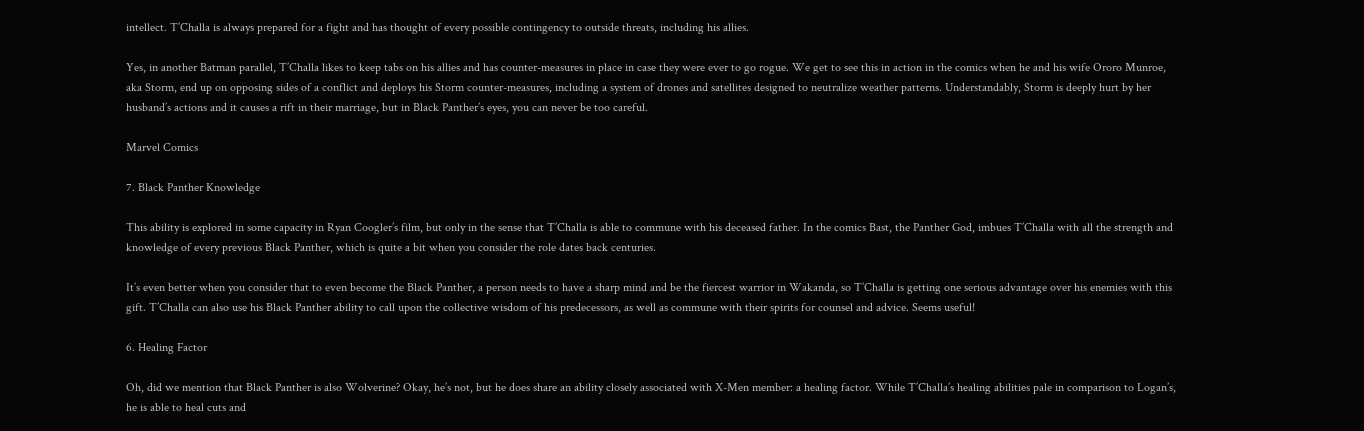intellect. T’Challa is always prepared for a fight and has thought of every possible contingency to outside threats, including his allies.

Yes, in another Batman parallel, T’Challa likes to keep tabs on his allies and has counter-measures in place in case they were ever to go rogue. We get to see this in action in the comics when he and his wife Ororo Munroe, aka Storm, end up on opposing sides of a conflict and deploys his Storm counter-measures, including a system of drones and satellites designed to neutralize weather patterns. Understandably, Storm is deeply hurt by her husband’s actions and it causes a rift in their marriage, but in Black Panther’s eyes, you can never be too careful.

Marvel Comics

7. Black Panther Knowledge

This ability is explored in some capacity in Ryan Coogler’s film, but only in the sense that T’Challa is able to commune with his deceased father. In the comics Bast, the Panther God, imbues T’Challa with all the strength and knowledge of every previous Black Panther, which is quite a bit when you consider the role dates back centuries.

It’s even better when you consider that to even become the Black Panther, a person needs to have a sharp mind and be the fiercest warrior in Wakanda, so T’Challa is getting one serious advantage over his enemies with this gift. T’Challa can also use his Black Panther ability to call upon the collective wisdom of his predecessors, as well as commune with their spirits for counsel and advice. Seems useful!

6. Healing Factor

Oh, did we mention that Black Panther is also Wolverine? Okay, he’s not, but he does share an ability closely associated with X-Men member: a healing factor. While T’Challa’s healing abilities pale in comparison to Logan’s, he is able to heal cuts and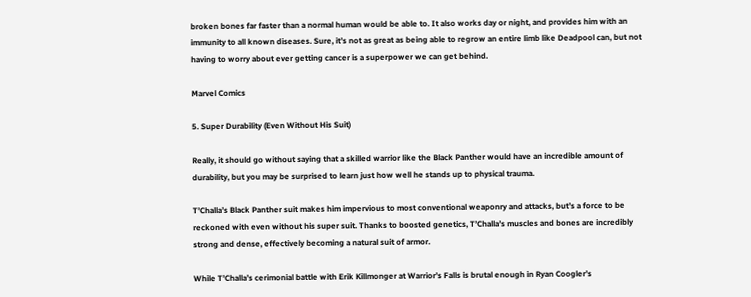broken bones far faster than a normal human would be able to. It also works day or night, and provides him with an immunity to all known diseases. Sure, it’s not as great as being able to regrow an entire limb like Deadpool can, but not having to worry about ever getting cancer is a superpower we can get behind.

Marvel Comics

5. Super Durability (Even Without His Suit)

Really, it should go without saying that a skilled warrior like the Black Panther would have an incredible amount of durability, but you may be surprised to learn just how well he stands up to physical trauma.

T’Challa’s Black Panther suit makes him impervious to most conventional weaponry and attacks, but’s a force to be reckoned with even without his super suit. Thanks to boosted genetics, T’Challa’s muscles and bones are incredibly strong and dense, effectively becoming a natural suit of armor.

While T’Challa’s cerimonial battle with Erik Killmonger at Warrior’s Falls is brutal enough in Ryan Coogler’s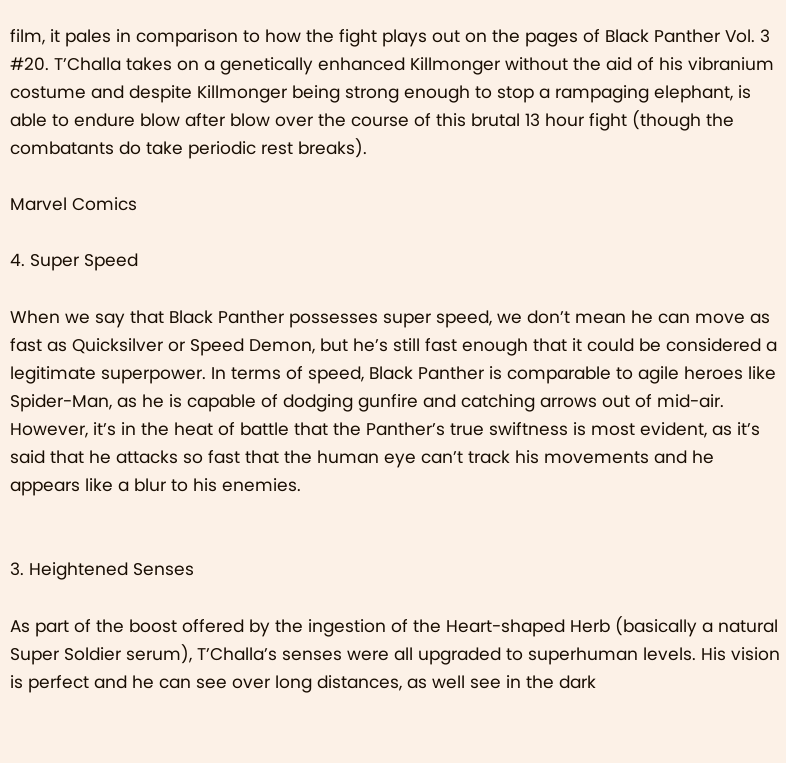film, it pales in comparison to how the fight plays out on the pages of Black Panther Vol. 3 #20. T’Challa takes on a genetically enhanced Killmonger without the aid of his vibranium costume and despite Killmonger being strong enough to stop a rampaging elephant, is able to endure blow after blow over the course of this brutal 13 hour fight (though the combatants do take periodic rest breaks).

Marvel Comics

4. Super Speed

When we say that Black Panther possesses super speed, we don’t mean he can move as fast as Quicksilver or Speed Demon, but he’s still fast enough that it could be considered a legitimate superpower. In terms of speed, Black Panther is comparable to agile heroes like Spider-Man, as he is capable of dodging gunfire and catching arrows out of mid-air. However, it’s in the heat of battle that the Panther’s true swiftness is most evident, as it’s said that he attacks so fast that the human eye can’t track his movements and he appears like a blur to his enemies.


3. Heightened Senses

As part of the boost offered by the ingestion of the Heart-shaped Herb (basically a natural Super Soldier serum), T’Challa’s senses were all upgraded to superhuman levels. His vision is perfect and he can see over long distances, as well see in the dark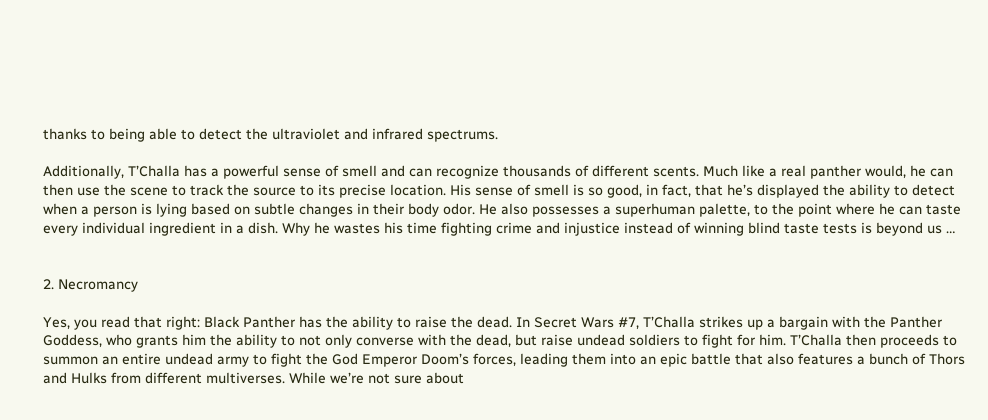thanks to being able to detect the ultraviolet and infrared spectrums.

Additionally, T’Challa has a powerful sense of smell and can recognize thousands of different scents. Much like a real panther would, he can then use the scene to track the source to its precise location. His sense of smell is so good, in fact, that he’s displayed the ability to detect when a person is lying based on subtle changes in their body odor. He also possesses a superhuman palette, to the point where he can taste every individual ingredient in a dish. Why he wastes his time fighting crime and injustice instead of winning blind taste tests is beyond us …


2. Necromancy

Yes, you read that right: Black Panther has the ability to raise the dead. In Secret Wars #7, T’Challa strikes up a bargain with the Panther Goddess, who grants him the ability to not only converse with the dead, but raise undead soldiers to fight for him. T’Challa then proceeds to summon an entire undead army to fight the God Emperor Doom’s forces, leading them into an epic battle that also features a bunch of Thors and Hulks from different multiverses. While we’re not sure about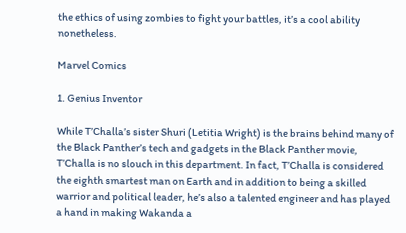the ethics of using zombies to fight your battles, it’s a cool ability nonetheless.

Marvel Comics

1. Genius Inventor

While T’Challa’s sister Shuri (Letitia Wright) is the brains behind many of the Black Panther’s tech and gadgets in the Black Panther movie, T’Challa is no slouch in this department. In fact, T’Challa is considered the eighth smartest man on Earth and in addition to being a skilled warrior and political leader, he’s also a talented engineer and has played a hand in making Wakanda a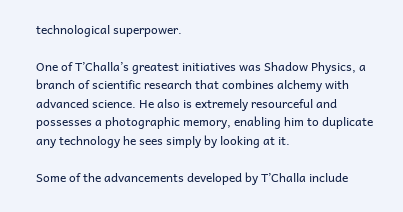technological superpower.

One of T’Challa’s greatest initiatives was Shadow Physics, a branch of scientific research that combines alchemy with advanced science. He also is extremely resourceful and possesses a photographic memory, enabling him to duplicate any technology he sees simply by looking at it.

Some of the advancements developed by T’Challa include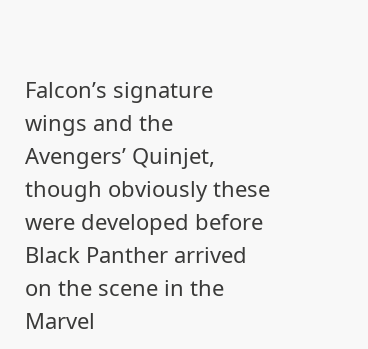Falcon’s signature wings and the Avengers’ Quinjet, though obviously these were developed before Black Panther arrived on the scene in the Marvel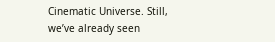Cinematic Universe. Still, we’ve already seen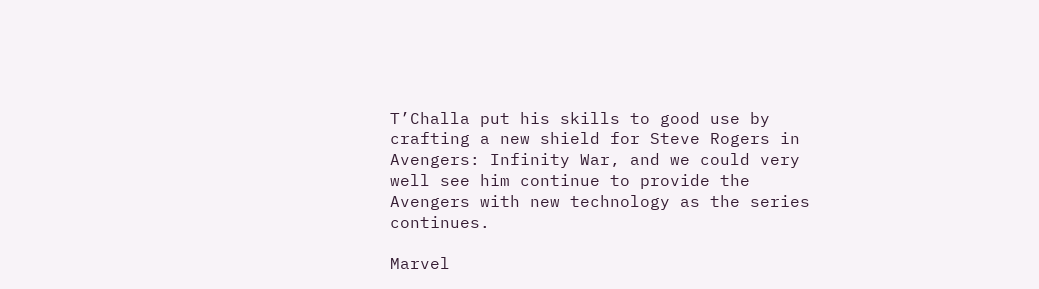T’Challa put his skills to good use by crafting a new shield for Steve Rogers in Avengers: Infinity War, and we could very well see him continue to provide the Avengers with new technology as the series continues.

Marvel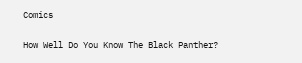Comics

How Well Do You Know The Black Panther?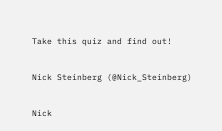Take this quiz and find out!

Nick Steinberg (@Nick_Steinberg)

Nick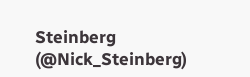Steinberg (@Nick_Steinberg)